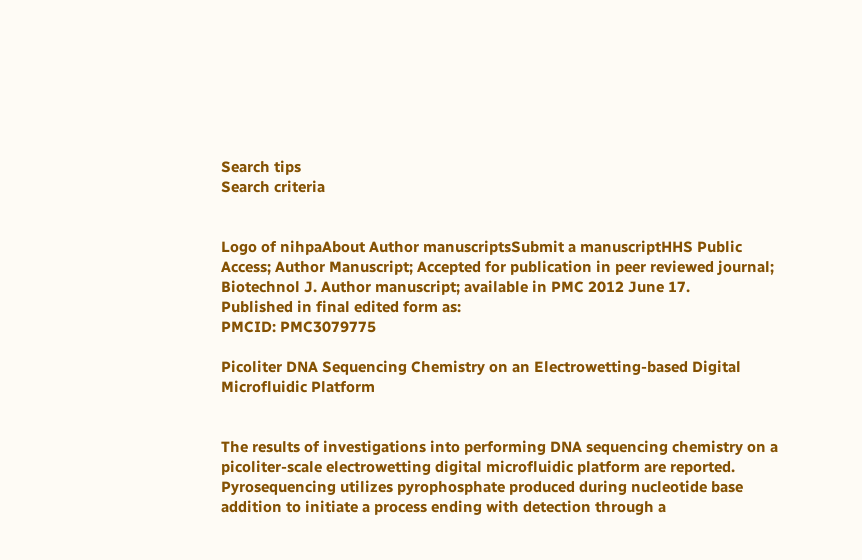Search tips
Search criteria


Logo of nihpaAbout Author manuscriptsSubmit a manuscriptHHS Public Access; Author Manuscript; Accepted for publication in peer reviewed journal;
Biotechnol J. Author manuscript; available in PMC 2012 June 17.
Published in final edited form as:
PMCID: PMC3079775

Picoliter DNA Sequencing Chemistry on an Electrowetting-based Digital Microfluidic Platform


The results of investigations into performing DNA sequencing chemistry on a picoliter-scale electrowetting digital microfluidic platform are reported. Pyrosequencing utilizes pyrophosphate produced during nucleotide base addition to initiate a process ending with detection through a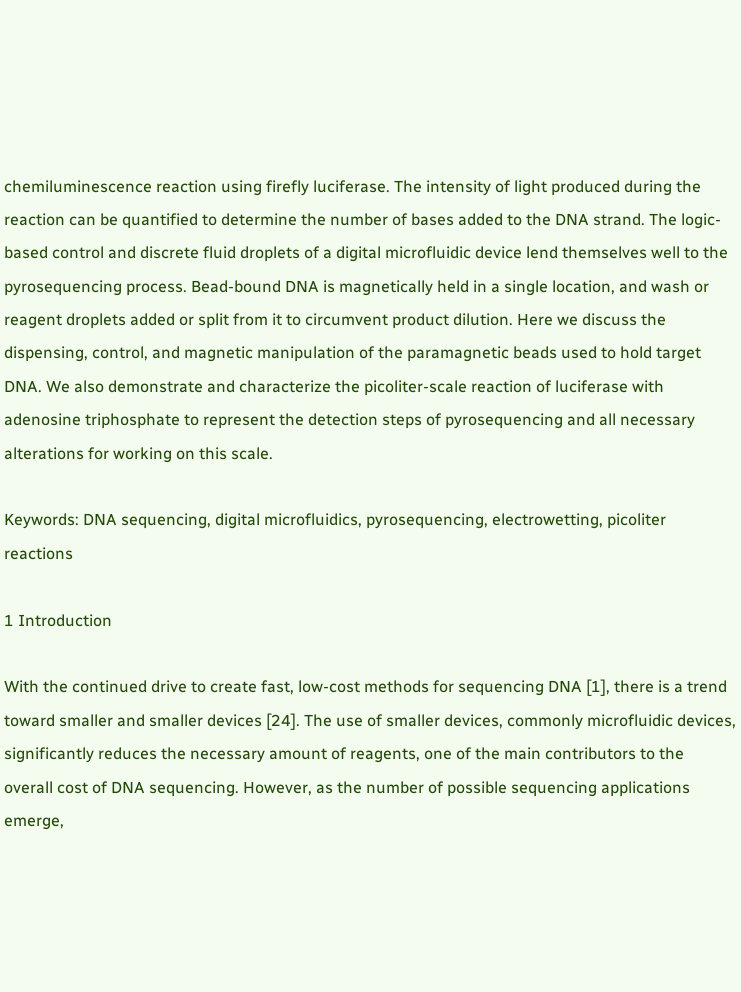chemiluminescence reaction using firefly luciferase. The intensity of light produced during the reaction can be quantified to determine the number of bases added to the DNA strand. The logic-based control and discrete fluid droplets of a digital microfluidic device lend themselves well to the pyrosequencing process. Bead-bound DNA is magnetically held in a single location, and wash or reagent droplets added or split from it to circumvent product dilution. Here we discuss the dispensing, control, and magnetic manipulation of the paramagnetic beads used to hold target DNA. We also demonstrate and characterize the picoliter-scale reaction of luciferase with adenosine triphosphate to represent the detection steps of pyrosequencing and all necessary alterations for working on this scale.

Keywords: DNA sequencing, digital microfluidics, pyrosequencing, electrowetting, picoliter reactions

1 Introduction

With the continued drive to create fast, low-cost methods for sequencing DNA [1], there is a trend toward smaller and smaller devices [24]. The use of smaller devices, commonly microfluidic devices, significantly reduces the necessary amount of reagents, one of the main contributors to the overall cost of DNA sequencing. However, as the number of possible sequencing applications emerge,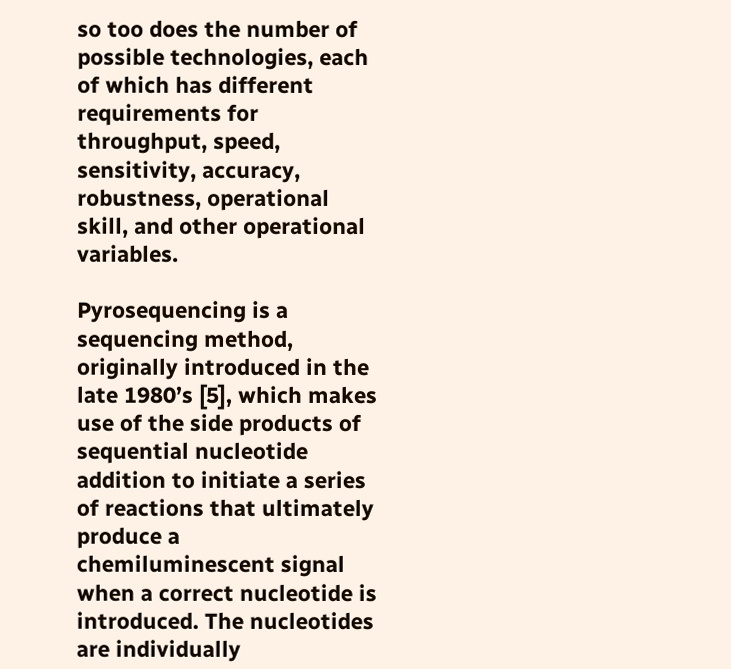so too does the number of possible technologies, each of which has different requirements for throughput, speed, sensitivity, accuracy, robustness, operational skill, and other operational variables.

Pyrosequencing is a sequencing method, originally introduced in the late 1980’s [5], which makes use of the side products of sequential nucleotide addition to initiate a series of reactions that ultimately produce a chemiluminescent signal when a correct nucleotide is introduced. The nucleotides are individually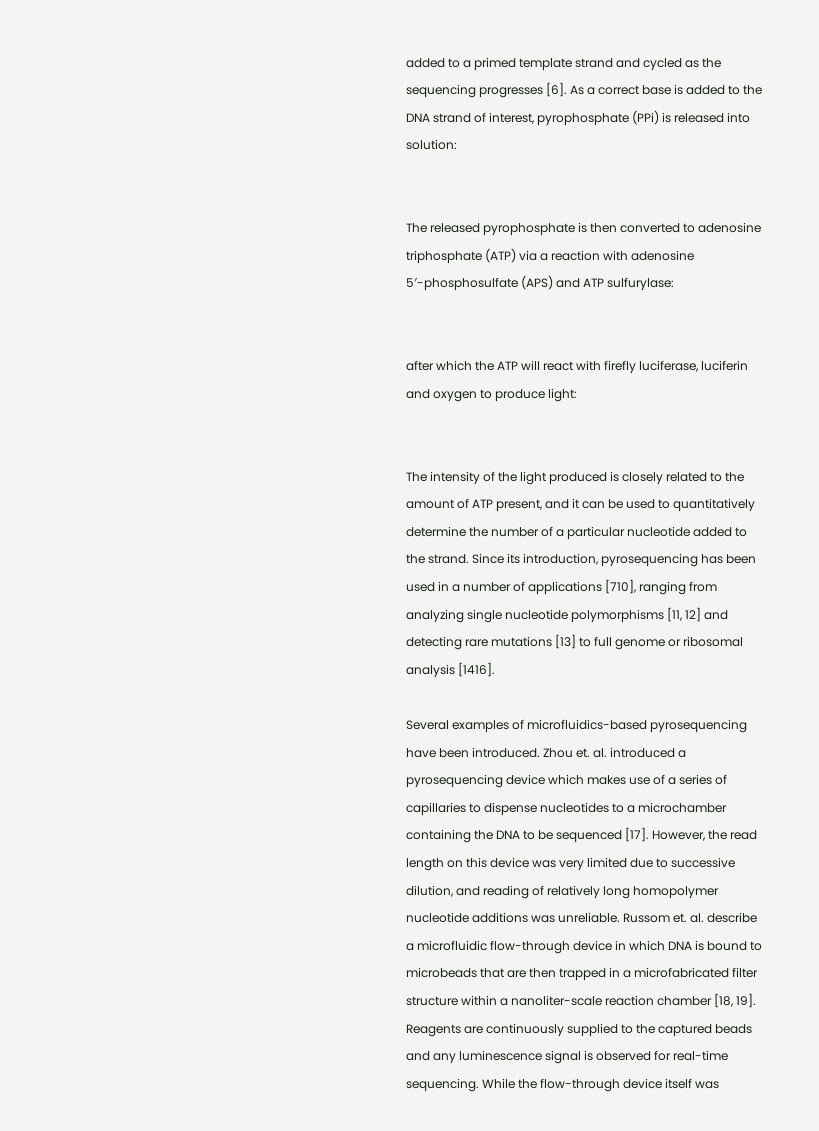added to a primed template strand and cycled as the sequencing progresses [6]. As a correct base is added to the DNA strand of interest, pyrophosphate (PPi) is released into solution:


The released pyrophosphate is then converted to adenosine triphosphate (ATP) via a reaction with adenosine 5′-phosphosulfate (APS) and ATP sulfurylase:


after which the ATP will react with firefly luciferase, luciferin and oxygen to produce light:


The intensity of the light produced is closely related to the amount of ATP present, and it can be used to quantitatively determine the number of a particular nucleotide added to the strand. Since its introduction, pyrosequencing has been used in a number of applications [710], ranging from analyzing single nucleotide polymorphisms [11, 12] and detecting rare mutations [13] to full genome or ribosomal analysis [1416].

Several examples of microfluidics-based pyrosequencing have been introduced. Zhou et. al. introduced a pyrosequencing device which makes use of a series of capillaries to dispense nucleotides to a microchamber containing the DNA to be sequenced [17]. However, the read length on this device was very limited due to successive dilution, and reading of relatively long homopolymer nucleotide additions was unreliable. Russom et. al. describe a microfluidic flow-through device in which DNA is bound to microbeads that are then trapped in a microfabricated filter structure within a nanoliter-scale reaction chamber [18, 19]. Reagents are continuously supplied to the captured beads and any luminescence signal is observed for real-time sequencing. While the flow-through device itself was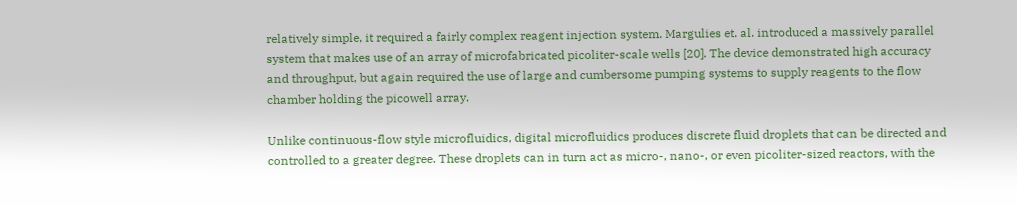relatively simple, it required a fairly complex reagent injection system. Margulies et. al. introduced a massively parallel system that makes use of an array of microfabricated picoliter-scale wells [20]. The device demonstrated high accuracy and throughput, but again required the use of large and cumbersome pumping systems to supply reagents to the flow chamber holding the picowell array.

Unlike continuous-flow style microfluidics, digital microfluidics produces discrete fluid droplets that can be directed and controlled to a greater degree. These droplets can in turn act as micro-, nano-, or even picoliter-sized reactors, with the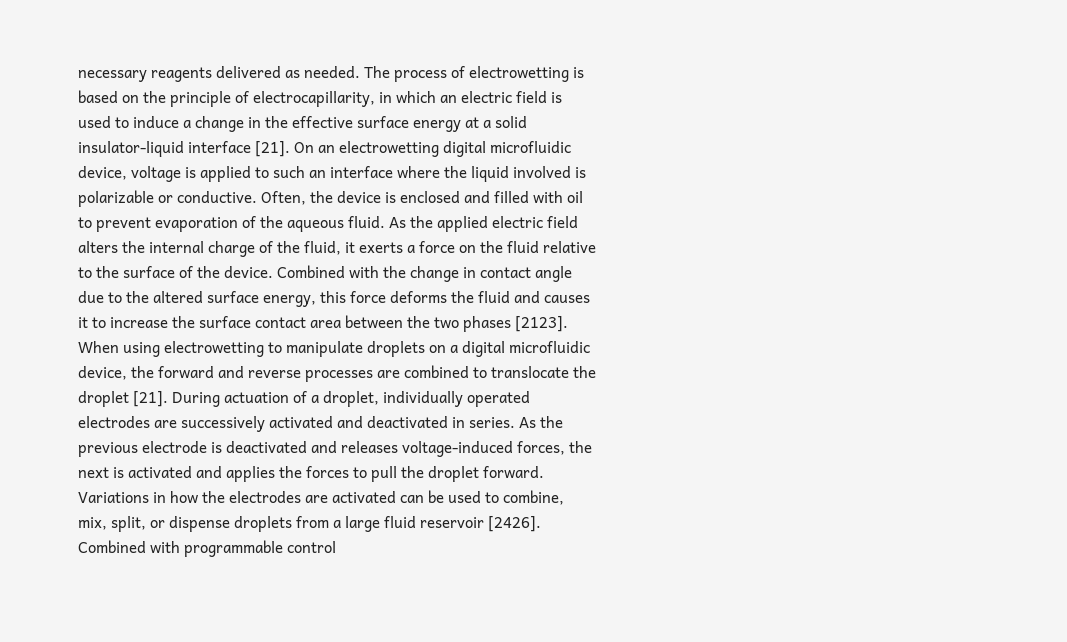necessary reagents delivered as needed. The process of electrowetting is based on the principle of electrocapillarity, in which an electric field is used to induce a change in the effective surface energy at a solid insulator-liquid interface [21]. On an electrowetting digital microfluidic device, voltage is applied to such an interface where the liquid involved is polarizable or conductive. Often, the device is enclosed and filled with oil to prevent evaporation of the aqueous fluid. As the applied electric field alters the internal charge of the fluid, it exerts a force on the fluid relative to the surface of the device. Combined with the change in contact angle due to the altered surface energy, this force deforms the fluid and causes it to increase the surface contact area between the two phases [2123]. When using electrowetting to manipulate droplets on a digital microfluidic device, the forward and reverse processes are combined to translocate the droplet [21]. During actuation of a droplet, individually operated electrodes are successively activated and deactivated in series. As the previous electrode is deactivated and releases voltage-induced forces, the next is activated and applies the forces to pull the droplet forward. Variations in how the electrodes are activated can be used to combine, mix, split, or dispense droplets from a large fluid reservoir [2426]. Combined with programmable control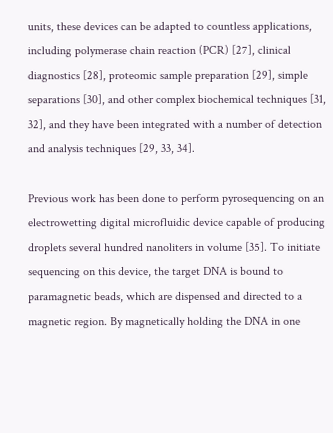units, these devices can be adapted to countless applications, including polymerase chain reaction (PCR) [27], clinical diagnostics [28], proteomic sample preparation [29], simple separations [30], and other complex biochemical techniques [31, 32], and they have been integrated with a number of detection and analysis techniques [29, 33, 34].

Previous work has been done to perform pyrosequencing on an electrowetting digital microfluidic device capable of producing droplets several hundred nanoliters in volume [35]. To initiate sequencing on this device, the target DNA is bound to paramagnetic beads, which are dispensed and directed to a magnetic region. By magnetically holding the DNA in one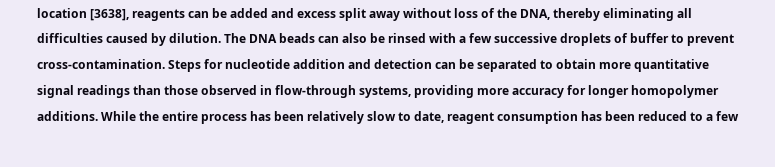location [3638], reagents can be added and excess split away without loss of the DNA, thereby eliminating all difficulties caused by dilution. The DNA beads can also be rinsed with a few successive droplets of buffer to prevent cross-contamination. Steps for nucleotide addition and detection can be separated to obtain more quantitative signal readings than those observed in flow-through systems, providing more accuracy for longer homopolymer additions. While the entire process has been relatively slow to date, reagent consumption has been reduced to a few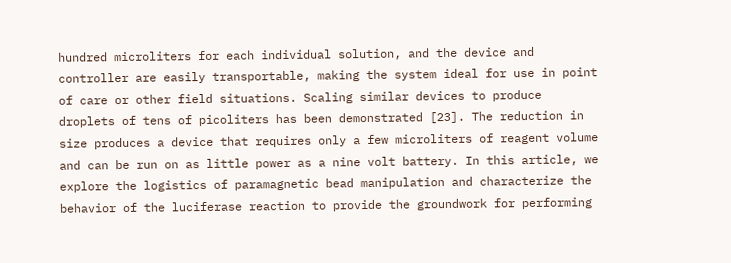hundred microliters for each individual solution, and the device and controller are easily transportable, making the system ideal for use in point of care or other field situations. Scaling similar devices to produce droplets of tens of picoliters has been demonstrated [23]. The reduction in size produces a device that requires only a few microliters of reagent volume and can be run on as little power as a nine volt battery. In this article, we explore the logistics of paramagnetic bead manipulation and characterize the behavior of the luciferase reaction to provide the groundwork for performing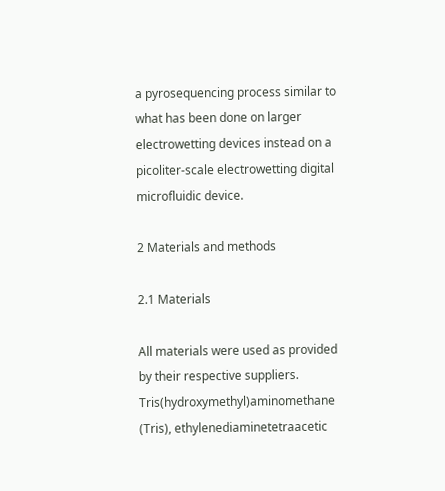a pyrosequencing process similar to what has been done on larger electrowetting devices instead on a picoliter-scale electrowetting digital microfluidic device.

2 Materials and methods

2.1 Materials

All materials were used as provided by their respective suppliers. Tris(hydroxymethyl)aminomethane (Tris), ethylenediaminetetraacetic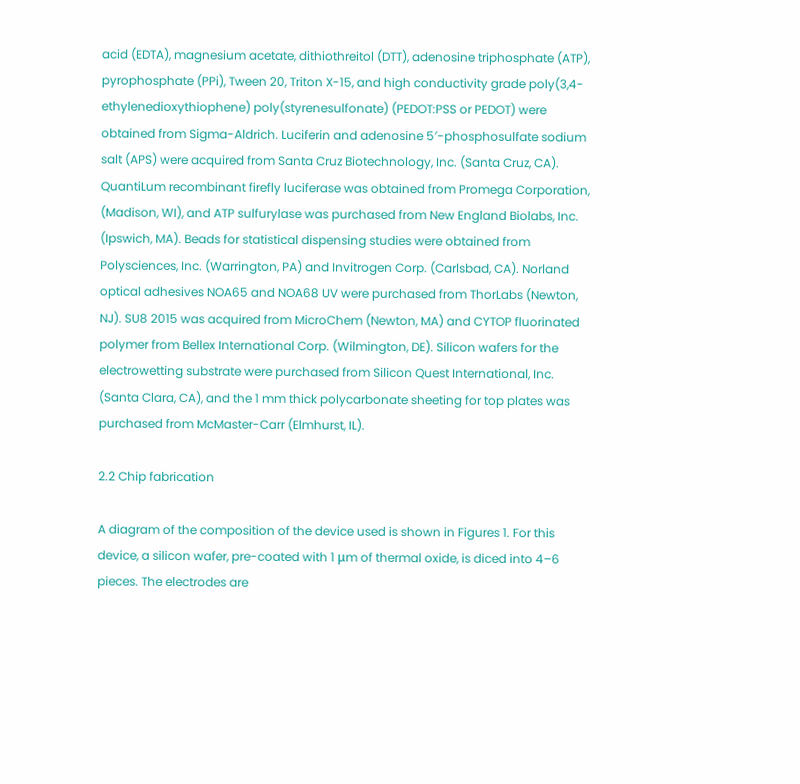acid (EDTA), magnesium acetate, dithiothreitol (DTT), adenosine triphosphate (ATP), pyrophosphate (PPi), Tween 20, Triton X-15, and high conductivity grade poly(3,4-ethylenedioxythiophene) poly(styrenesulfonate) (PEDOT:PSS or PEDOT) were obtained from Sigma-Aldrich. Luciferin and adenosine 5′-phosphosulfate sodium salt (APS) were acquired from Santa Cruz Biotechnology, Inc. (Santa Cruz, CA). QuantiLum recombinant firefly luciferase was obtained from Promega Corporation, (Madison, WI), and ATP sulfurylase was purchased from New England Biolabs, Inc. (Ipswich, MA). Beads for statistical dispensing studies were obtained from Polysciences, Inc. (Warrington, PA) and Invitrogen Corp. (Carlsbad, CA). Norland optical adhesives NOA65 and NOA68 UV were purchased from ThorLabs (Newton, NJ). SU8 2015 was acquired from MicroChem (Newton, MA) and CYTOP fluorinated polymer from Bellex International Corp. (Wilmington, DE). Silicon wafers for the electrowetting substrate were purchased from Silicon Quest International, Inc. (Santa Clara, CA), and the 1 mm thick polycarbonate sheeting for top plates was purchased from McMaster-Carr (Elmhurst, IL).

2.2 Chip fabrication

A diagram of the composition of the device used is shown in Figures 1. For this device, a silicon wafer, pre-coated with 1 μm of thermal oxide, is diced into 4–6 pieces. The electrodes are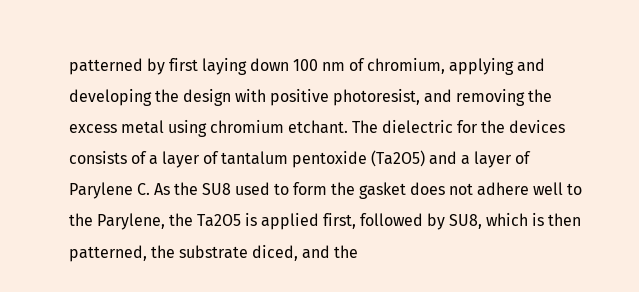patterned by first laying down 100 nm of chromium, applying and developing the design with positive photoresist, and removing the excess metal using chromium etchant. The dielectric for the devices consists of a layer of tantalum pentoxide (Ta2O5) and a layer of Parylene C. As the SU8 used to form the gasket does not adhere well to the Parylene, the Ta2O5 is applied first, followed by SU8, which is then patterned, the substrate diced, and the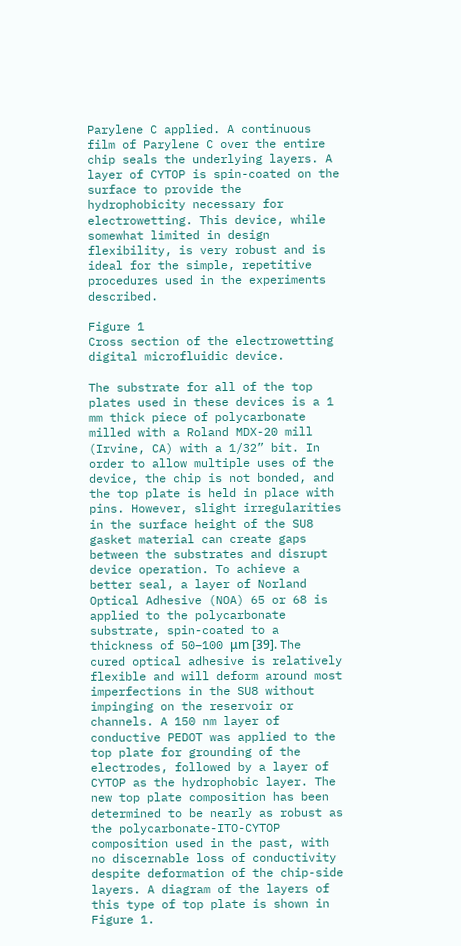Parylene C applied. A continuous film of Parylene C over the entire chip seals the underlying layers. A layer of CYTOP is spin-coated on the surface to provide the hydrophobicity necessary for electrowetting. This device, while somewhat limited in design flexibility, is very robust and is ideal for the simple, repetitive procedures used in the experiments described.

Figure 1
Cross section of the electrowetting digital microfluidic device.

The substrate for all of the top plates used in these devices is a 1 mm thick piece of polycarbonate milled with a Roland MDX-20 mill (Irvine, CA) with a 1/32” bit. In order to allow multiple uses of the device, the chip is not bonded, and the top plate is held in place with pins. However, slight irregularities in the surface height of the SU8 gasket material can create gaps between the substrates and disrupt device operation. To achieve a better seal, a layer of Norland Optical Adhesive (NOA) 65 or 68 is applied to the polycarbonate substrate, spin-coated to a thickness of 50–100 μm [39]. The cured optical adhesive is relatively flexible and will deform around most imperfections in the SU8 without impinging on the reservoir or channels. A 150 nm layer of conductive PEDOT was applied to the top plate for grounding of the electrodes, followed by a layer of CYTOP as the hydrophobic layer. The new top plate composition has been determined to be nearly as robust as the polycarbonate-ITO-CYTOP composition used in the past, with no discernable loss of conductivity despite deformation of the chip-side layers. A diagram of the layers of this type of top plate is shown in Figure 1.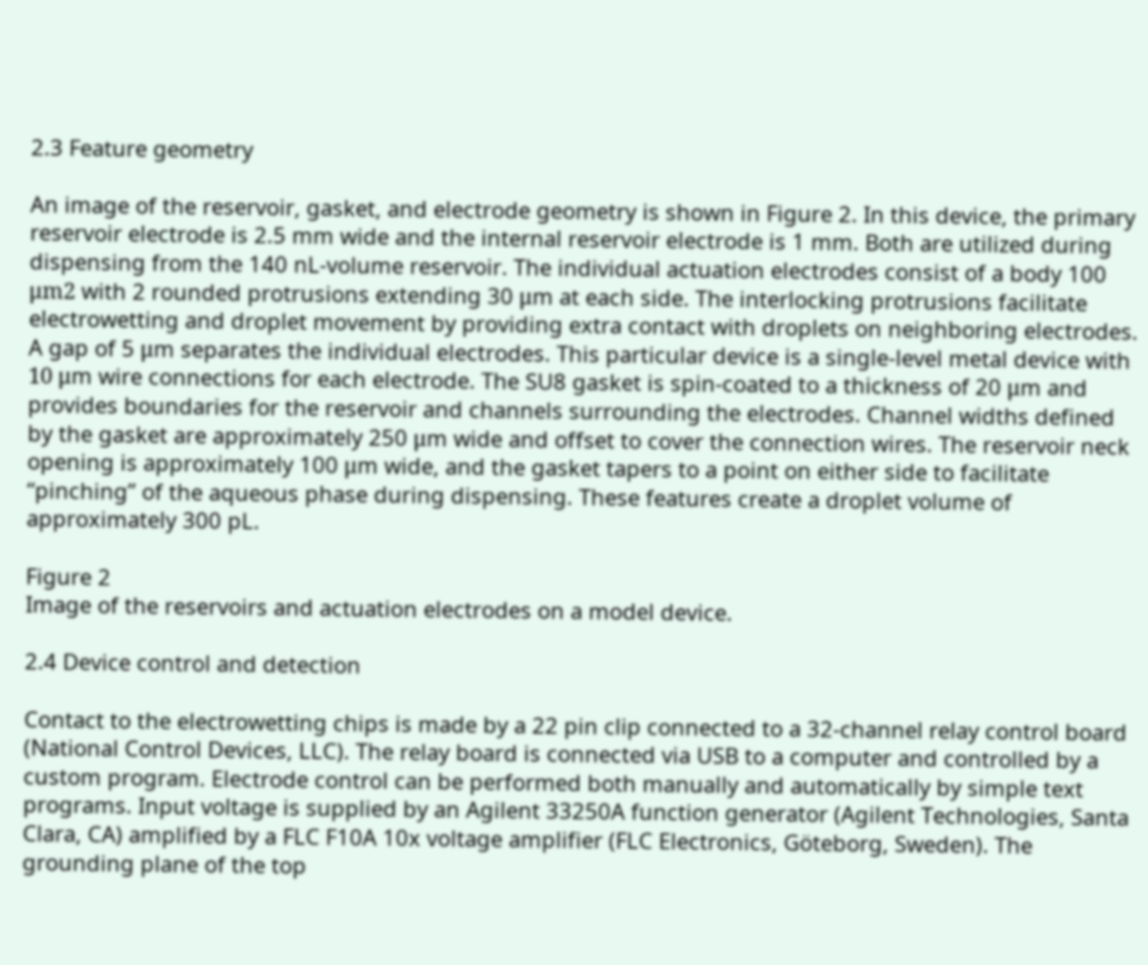2.3 Feature geometry

An image of the reservoir, gasket, and electrode geometry is shown in Figure 2. In this device, the primary reservoir electrode is 2.5 mm wide and the internal reservoir electrode is 1 mm. Both are utilized during dispensing from the 140 nL-volume reservoir. The individual actuation electrodes consist of a body 100 μm2 with 2 rounded protrusions extending 30 μm at each side. The interlocking protrusions facilitate electrowetting and droplet movement by providing extra contact with droplets on neighboring electrodes. A gap of 5 μm separates the individual electrodes. This particular device is a single-level metal device with 10 μm wire connections for each electrode. The SU8 gasket is spin-coated to a thickness of 20 μm and provides boundaries for the reservoir and channels surrounding the electrodes. Channel widths defined by the gasket are approximately 250 μm wide and offset to cover the connection wires. The reservoir neck opening is approximately 100 μm wide, and the gasket tapers to a point on either side to facilitate “pinching” of the aqueous phase during dispensing. These features create a droplet volume of approximately 300 pL.

Figure 2
Image of the reservoirs and actuation electrodes on a model device.

2.4 Device control and detection

Contact to the electrowetting chips is made by a 22 pin clip connected to a 32-channel relay control board (National Control Devices, LLC). The relay board is connected via USB to a computer and controlled by a custom program. Electrode control can be performed both manually and automatically by simple text programs. Input voltage is supplied by an Agilent 33250A function generator (Agilent Technologies, Santa Clara, CA) amplified by a FLC F10A 10x voltage amplifier (FLC Electronics, Göteborg, Sweden). The grounding plane of the top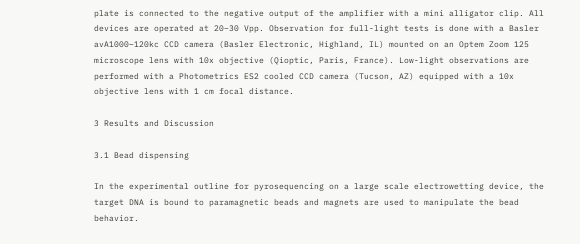plate is connected to the negative output of the amplifier with a mini alligator clip. All devices are operated at 20–30 Vpp. Observation for full-light tests is done with a Basler avA1000–120kc CCD camera (Basler Electronic, Highland, IL) mounted on an Optem Zoom 125 microscope lens with 10x objective (Qioptic, Paris, France). Low-light observations are performed with a Photometrics ES2 cooled CCD camera (Tucson, AZ) equipped with a 10x objective lens with 1 cm focal distance.

3 Results and Discussion

3.1 Bead dispensing

In the experimental outline for pyrosequencing on a large scale electrowetting device, the target DNA is bound to paramagnetic beads and magnets are used to manipulate the bead behavior.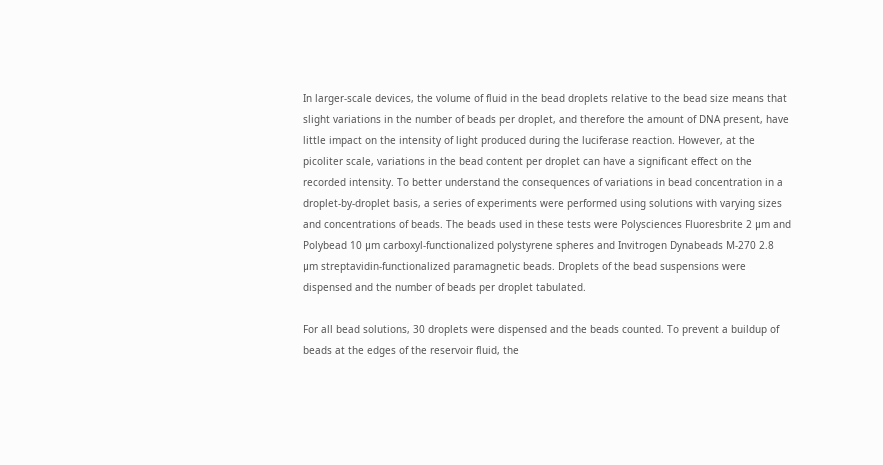In larger-scale devices, the volume of fluid in the bead droplets relative to the bead size means that slight variations in the number of beads per droplet, and therefore the amount of DNA present, have little impact on the intensity of light produced during the luciferase reaction. However, at the picoliter scale, variations in the bead content per droplet can have a significant effect on the recorded intensity. To better understand the consequences of variations in bead concentration in a droplet-by-droplet basis, a series of experiments were performed using solutions with varying sizes and concentrations of beads. The beads used in these tests were Polysciences Fluoresbrite 2 μm and Polybead 10 μm carboxyl-functionalized polystyrene spheres and Invitrogen Dynabeads M-270 2.8 μm streptavidin-functionalized paramagnetic beads. Droplets of the bead suspensions were dispensed and the number of beads per droplet tabulated.

For all bead solutions, 30 droplets were dispensed and the beads counted. To prevent a buildup of beads at the edges of the reservoir fluid, the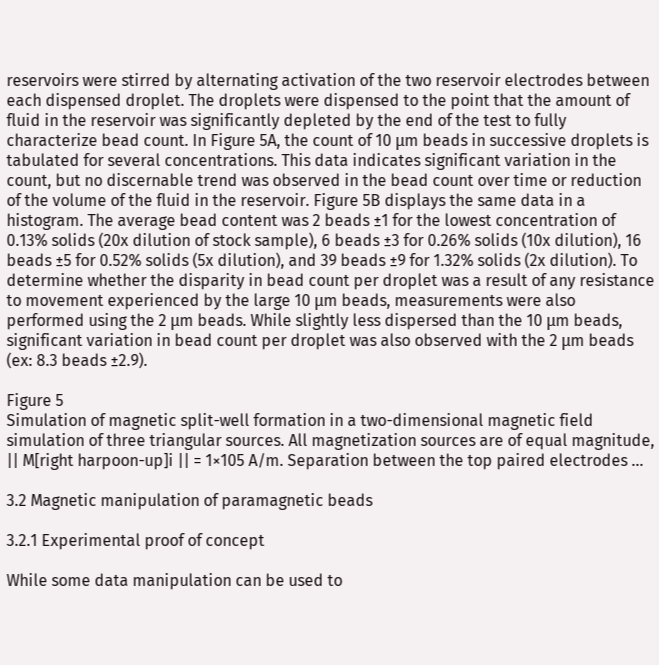reservoirs were stirred by alternating activation of the two reservoir electrodes between each dispensed droplet. The droplets were dispensed to the point that the amount of fluid in the reservoir was significantly depleted by the end of the test to fully characterize bead count. In Figure 5A, the count of 10 μm beads in successive droplets is tabulated for several concentrations. This data indicates significant variation in the count, but no discernable trend was observed in the bead count over time or reduction of the volume of the fluid in the reservoir. Figure 5B displays the same data in a histogram. The average bead content was 2 beads ±1 for the lowest concentration of 0.13% solids (20x dilution of stock sample), 6 beads ±3 for 0.26% solids (10x dilution), 16 beads ±5 for 0.52% solids (5x dilution), and 39 beads ±9 for 1.32% solids (2x dilution). To determine whether the disparity in bead count per droplet was a result of any resistance to movement experienced by the large 10 μm beads, measurements were also performed using the 2 μm beads. While slightly less dispersed than the 10 μm beads, significant variation in bead count per droplet was also observed with the 2 μm beads (ex: 8.3 beads ±2.9).

Figure 5
Simulation of magnetic split-well formation in a two-dimensional magnetic field simulation of three triangular sources. All magnetization sources are of equal magnitude, || M[right harpoon-up]i || = 1×105 A/m. Separation between the top paired electrodes ...

3.2 Magnetic manipulation of paramagnetic beads

3.2.1 Experimental proof of concept

While some data manipulation can be used to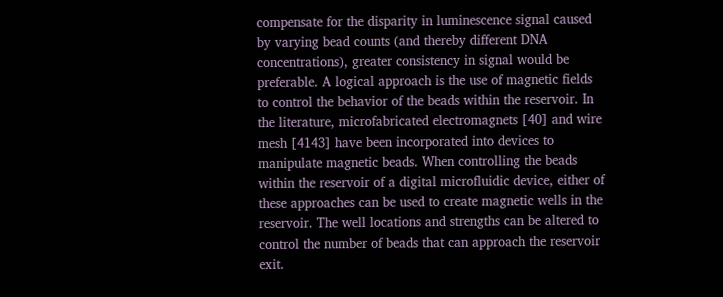compensate for the disparity in luminescence signal caused by varying bead counts (and thereby different DNA concentrations), greater consistency in signal would be preferable. A logical approach is the use of magnetic fields to control the behavior of the beads within the reservoir. In the literature, microfabricated electromagnets [40] and wire mesh [4143] have been incorporated into devices to manipulate magnetic beads. When controlling the beads within the reservoir of a digital microfluidic device, either of these approaches can be used to create magnetic wells in the reservoir. The well locations and strengths can be altered to control the number of beads that can approach the reservoir exit.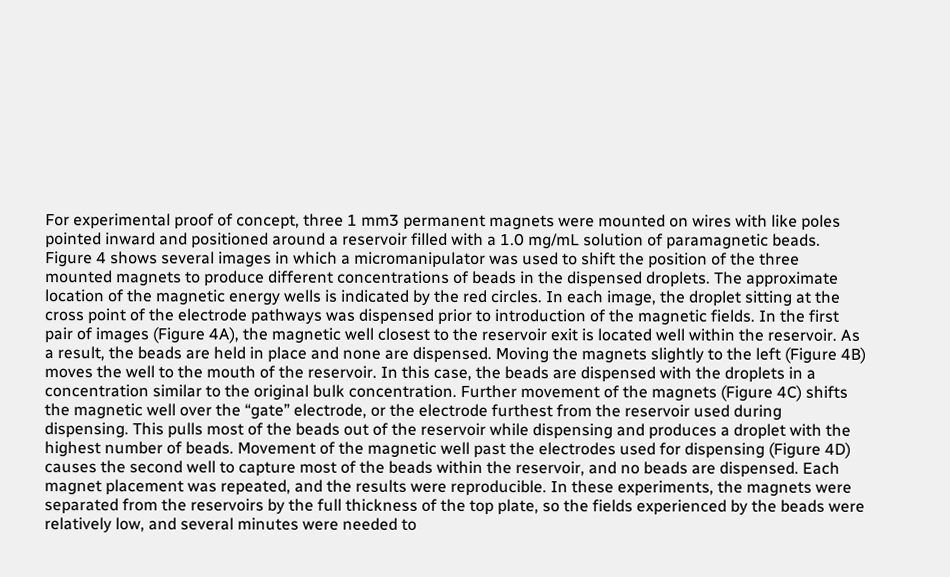For experimental proof of concept, three 1 mm3 permanent magnets were mounted on wires with like poles pointed inward and positioned around a reservoir filled with a 1.0 mg/mL solution of paramagnetic beads. Figure 4 shows several images in which a micromanipulator was used to shift the position of the three mounted magnets to produce different concentrations of beads in the dispensed droplets. The approximate location of the magnetic energy wells is indicated by the red circles. In each image, the droplet sitting at the cross point of the electrode pathways was dispensed prior to introduction of the magnetic fields. In the first pair of images (Figure 4A), the magnetic well closest to the reservoir exit is located well within the reservoir. As a result, the beads are held in place and none are dispensed. Moving the magnets slightly to the left (Figure 4B) moves the well to the mouth of the reservoir. In this case, the beads are dispensed with the droplets in a concentration similar to the original bulk concentration. Further movement of the magnets (Figure 4C) shifts the magnetic well over the “gate” electrode, or the electrode furthest from the reservoir used during dispensing. This pulls most of the beads out of the reservoir while dispensing and produces a droplet with the highest number of beads. Movement of the magnetic well past the electrodes used for dispensing (Figure 4D) causes the second well to capture most of the beads within the reservoir, and no beads are dispensed. Each magnet placement was repeated, and the results were reproducible. In these experiments, the magnets were separated from the reservoirs by the full thickness of the top plate, so the fields experienced by the beads were relatively low, and several minutes were needed to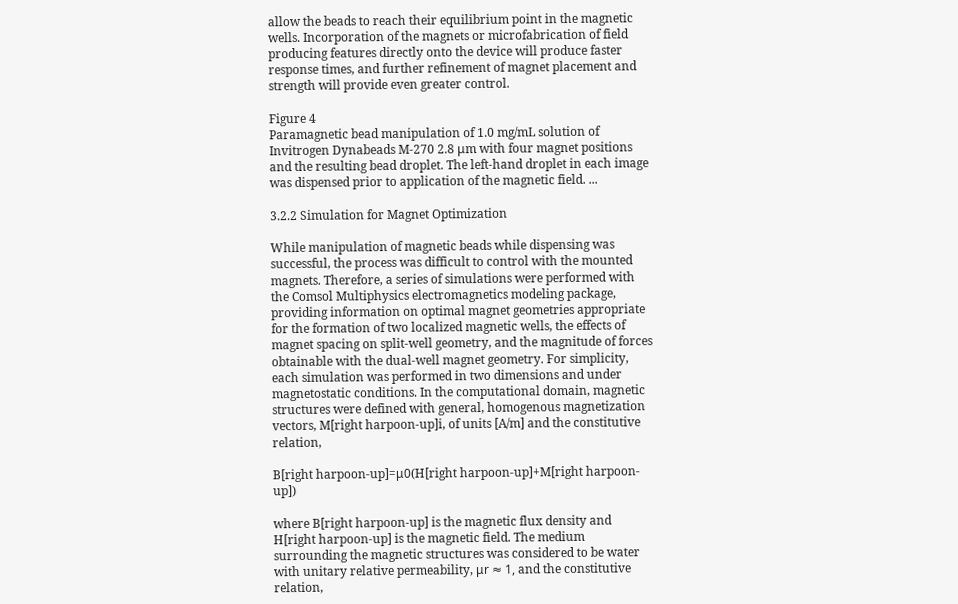allow the beads to reach their equilibrium point in the magnetic wells. Incorporation of the magnets or microfabrication of field producing features directly onto the device will produce faster response times, and further refinement of magnet placement and strength will provide even greater control.

Figure 4
Paramagnetic bead manipulation of 1.0 mg/mL solution of Invitrogen Dynabeads M-270 2.8 μm with four magnet positions and the resulting bead droplet. The left-hand droplet in each image was dispensed prior to application of the magnetic field. ...

3.2.2 Simulation for Magnet Optimization

While manipulation of magnetic beads while dispensing was successful, the process was difficult to control with the mounted magnets. Therefore, a series of simulations were performed with the Comsol Multiphysics electromagnetics modeling package, providing information on optimal magnet geometries appropriate for the formation of two localized magnetic wells, the effects of magnet spacing on split-well geometry, and the magnitude of forces obtainable with the dual-well magnet geometry. For simplicity, each simulation was performed in two dimensions and under magnetostatic conditions. In the computational domain, magnetic structures were defined with general, homogenous magnetization vectors, M[right harpoon-up]i, of units [A/m] and the constitutive relation,

B[right harpoon-up]=μ0(H[right harpoon-up]+M[right harpoon-up])

where B[right harpoon-up] is the magnetic flux density and H[right harpoon-up] is the magnetic field. The medium surrounding the magnetic structures was considered to be water with unitary relative permeability, μr ≈ 1, and the constitutive relation,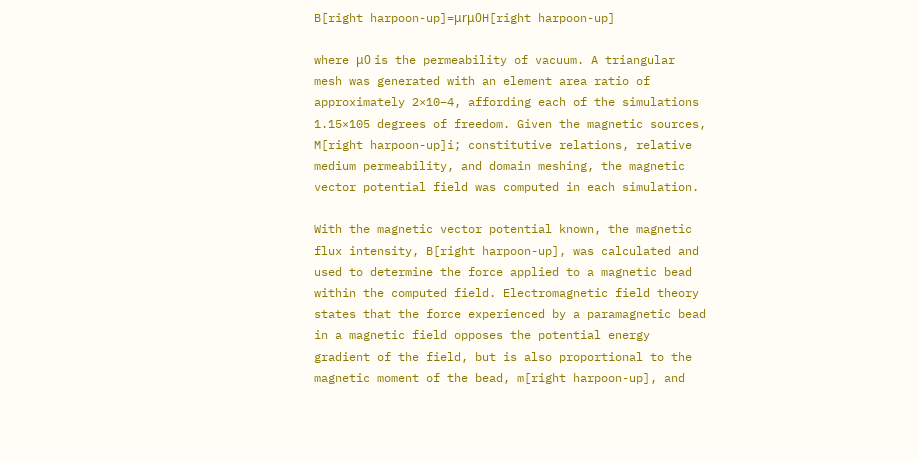B[right harpoon-up]=μrμ0H[right harpoon-up]

where μ0 is the permeability of vacuum. A triangular mesh was generated with an element area ratio of approximately 2×10−4, affording each of the simulations 1.15×105 degrees of freedom. Given the magnetic sources, M[right harpoon-up]i; constitutive relations, relative medium permeability, and domain meshing, the magnetic vector potential field was computed in each simulation.

With the magnetic vector potential known, the magnetic flux intensity, B[right harpoon-up], was calculated and used to determine the force applied to a magnetic bead within the computed field. Electromagnetic field theory states that the force experienced by a paramagnetic bead in a magnetic field opposes the potential energy gradient of the field, but is also proportional to the magnetic moment of the bead, m[right harpoon-up], and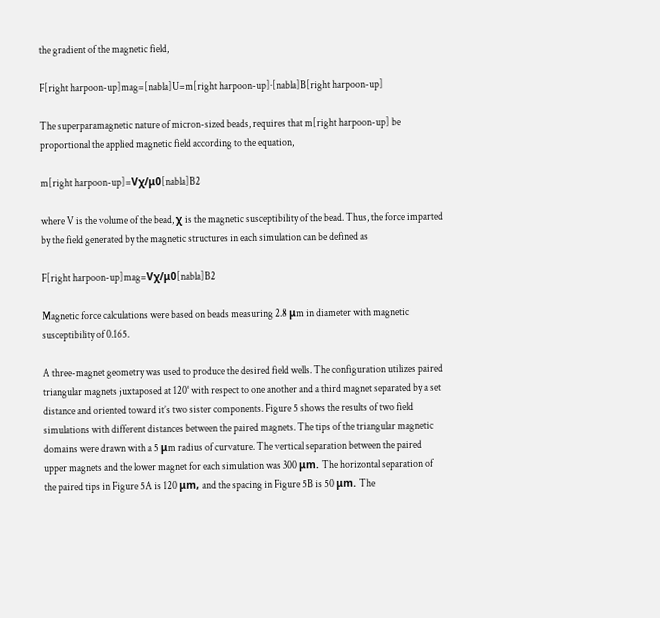the gradient of the magnetic field,

F[right harpoon-up]mag=[nabla]U=m[right harpoon-up]·[nabla]B[right harpoon-up]

The superparamagnetic nature of micron-sized beads, requires that m[right harpoon-up] be proportional the applied magnetic field according to the equation,

m[right harpoon-up]=Vχ/μ0[nabla]B2

where V is the volume of the bead, χ is the magnetic susceptibility of the bead. Thus, the force imparted by the field generated by the magnetic structures in each simulation can be defined as

F[right harpoon-up]mag=Vχ/μ0[nabla]B2

Magnetic force calculations were based on beads measuring 2.8 μm in diameter with magnetic susceptibility of 0.165.

A three-magnet geometry was used to produce the desired field wells. The configuration utilizes paired triangular magnets juxtaposed at 120° with respect to one another and a third magnet separated by a set distance and oriented toward it’s two sister components. Figure 5 shows the results of two field simulations with different distances between the paired magnets. The tips of the triangular magnetic domains were drawn with a 5 μm radius of curvature. The vertical separation between the paired upper magnets and the lower magnet for each simulation was 300 μm. The horizontal separation of the paired tips in Figure 5A is 120 μm, and the spacing in Figure 5B is 50 μm. The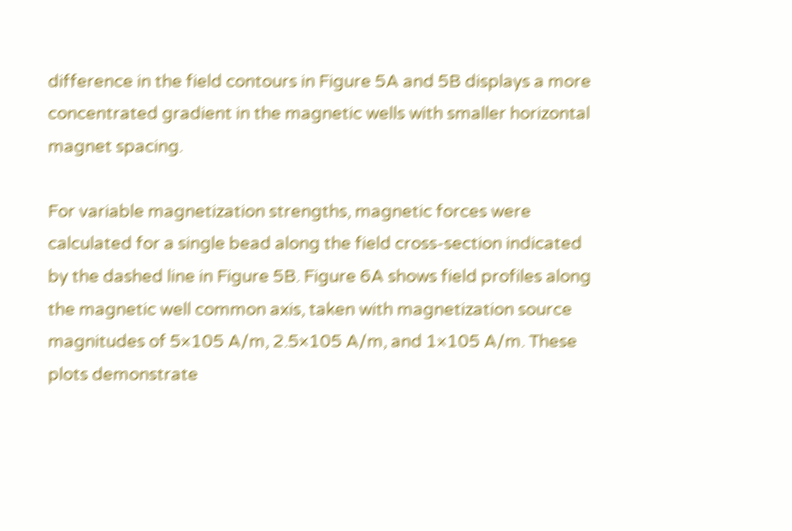difference in the field contours in Figure 5A and 5B displays a more concentrated gradient in the magnetic wells with smaller horizontal magnet spacing.

For variable magnetization strengths, magnetic forces were calculated for a single bead along the field cross-section indicated by the dashed line in Figure 5B. Figure 6A shows field profiles along the magnetic well common axis, taken with magnetization source magnitudes of 5×105 A/m, 2.5×105 A/m, and 1×105 A/m. These plots demonstrate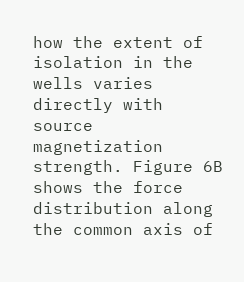how the extent of isolation in the wells varies directly with source magnetization strength. Figure 6B shows the force distribution along the common axis of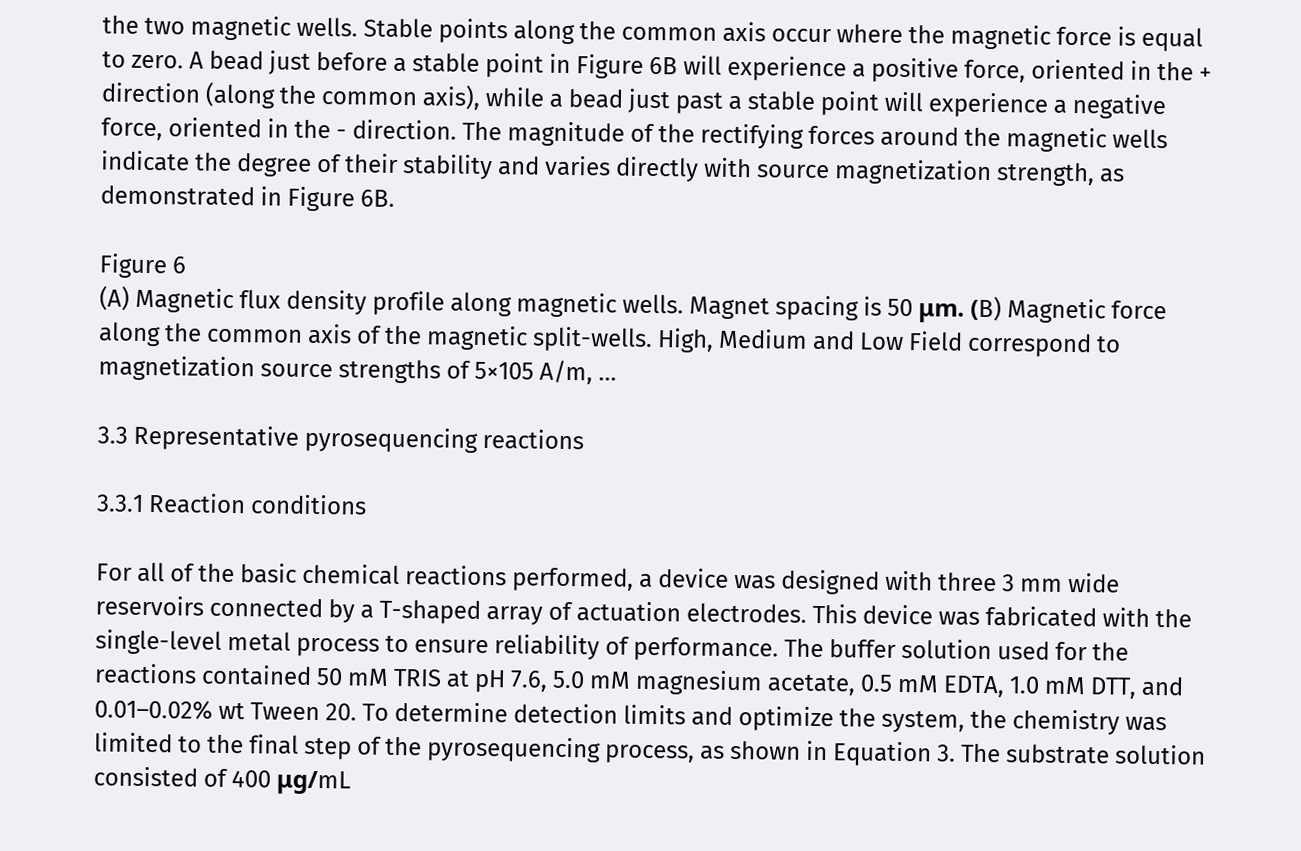the two magnetic wells. Stable points along the common axis occur where the magnetic force is equal to zero. A bead just before a stable point in Figure 6B will experience a positive force, oriented in the + direction (along the common axis), while a bead just past a stable point will experience a negative force, oriented in the - direction. The magnitude of the rectifying forces around the magnetic wells indicate the degree of their stability and varies directly with source magnetization strength, as demonstrated in Figure 6B.

Figure 6
(A) Magnetic flux density profile along magnetic wells. Magnet spacing is 50 μm. (B) Magnetic force along the common axis of the magnetic split-wells. High, Medium and Low Field correspond to magnetization source strengths of 5×105 A/m, ...

3.3 Representative pyrosequencing reactions

3.3.1 Reaction conditions

For all of the basic chemical reactions performed, a device was designed with three 3 mm wide reservoirs connected by a T-shaped array of actuation electrodes. This device was fabricated with the single-level metal process to ensure reliability of performance. The buffer solution used for the reactions contained 50 mM TRIS at pH 7.6, 5.0 mM magnesium acetate, 0.5 mM EDTA, 1.0 mM DTT, and 0.01–0.02% wt Tween 20. To determine detection limits and optimize the system, the chemistry was limited to the final step of the pyrosequencing process, as shown in Equation 3. The substrate solution consisted of 400 μg/mL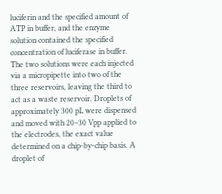luciferin and the specified amount of ATP in buffer, and the enzyme solution contained the specified concentration of luciferase in buffer. The two solutions were each injected via a micropipette into two of the three reservoirs, leaving the third to act as a waste reservoir. Droplets of approximately 300 pL were dispensed and moved with 20–30 Vpp applied to the electrodes, the exact value determined on a chip-by-chip basis. A droplet of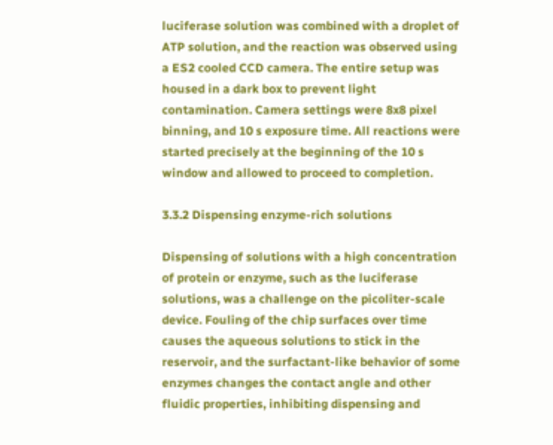luciferase solution was combined with a droplet of ATP solution, and the reaction was observed using a ES2 cooled CCD camera. The entire setup was housed in a dark box to prevent light contamination. Camera settings were 8x8 pixel binning, and 10 s exposure time. All reactions were started precisely at the beginning of the 10 s window and allowed to proceed to completion.

3.3.2 Dispensing enzyme-rich solutions

Dispensing of solutions with a high concentration of protein or enzyme, such as the luciferase solutions, was a challenge on the picoliter-scale device. Fouling of the chip surfaces over time causes the aqueous solutions to stick in the reservoir, and the surfactant-like behavior of some enzymes changes the contact angle and other fluidic properties, inhibiting dispensing and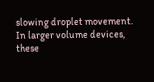slowing droplet movement. In larger volume devices, these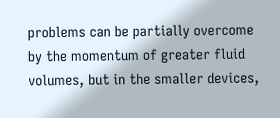problems can be partially overcome by the momentum of greater fluid volumes, but in the smaller devices,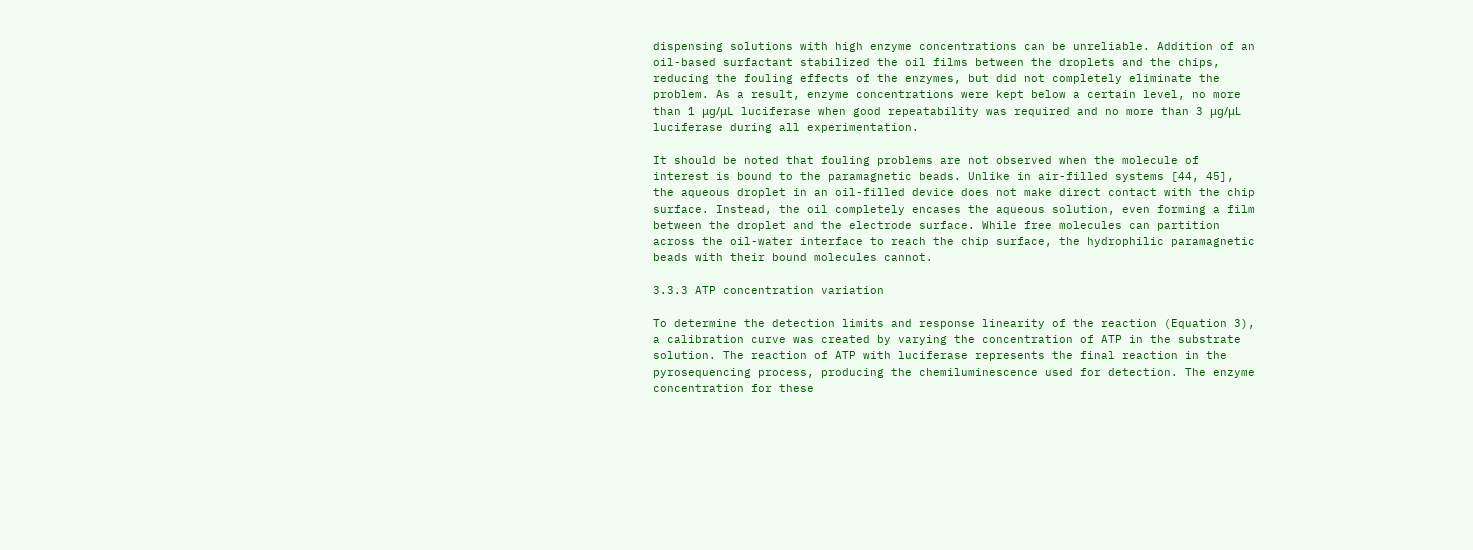dispensing solutions with high enzyme concentrations can be unreliable. Addition of an oil-based surfactant stabilized the oil films between the droplets and the chips, reducing the fouling effects of the enzymes, but did not completely eliminate the problem. As a result, enzyme concentrations were kept below a certain level, no more than 1 μg/μL luciferase when good repeatability was required and no more than 3 μg/μL luciferase during all experimentation.

It should be noted that fouling problems are not observed when the molecule of interest is bound to the paramagnetic beads. Unlike in air-filled systems [44, 45], the aqueous droplet in an oil-filled device does not make direct contact with the chip surface. Instead, the oil completely encases the aqueous solution, even forming a film between the droplet and the electrode surface. While free molecules can partition across the oil-water interface to reach the chip surface, the hydrophilic paramagnetic beads with their bound molecules cannot.

3.3.3 ATP concentration variation

To determine the detection limits and response linearity of the reaction (Equation 3), a calibration curve was created by varying the concentration of ATP in the substrate solution. The reaction of ATP with luciferase represents the final reaction in the pyrosequencing process, producing the chemiluminescence used for detection. The enzyme concentration for these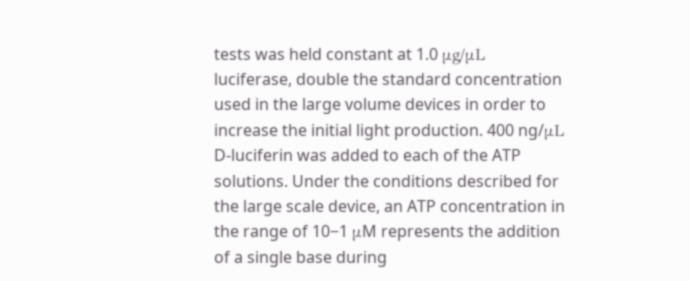tests was held constant at 1.0 μg/μL luciferase, double the standard concentration used in the large volume devices in order to increase the initial light production. 400 ng/μL D-luciferin was added to each of the ATP solutions. Under the conditions described for the large scale device, an ATP concentration in the range of 10−1 μM represents the addition of a single base during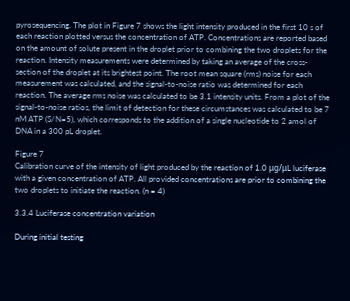pyrosequencing. The plot in Figure 7 shows the light intensity produced in the first 10 s of each reaction plotted versus the concentration of ATP. Concentrations are reported based on the amount of solute present in the droplet prior to combining the two droplets for the reaction. Intensity measurements were determined by taking an average of the cross-section of the droplet at its brightest point. The root mean square (rms) noise for each measurement was calculated, and the signal-to-noise ratio was determined for each reaction. The average rms noise was calculated to be 3.1 intensity units. From a plot of the signal-to-noise ratios, the limit of detection for these circumstances was calculated to be 7 nM ATP (S/N=5), which corresponds to the addition of a single nucleotide to 2 amol of DNA in a 300 pL droplet.

Figure 7
Calibration curve of the intensity of light produced by the reaction of 1.0 μg/μL luciferase with a given concentration of ATP. All provided concentrations are prior to combining the two droplets to initiate the reaction. (n = 4)

3.3.4 Luciferase concentration variation

During initial testing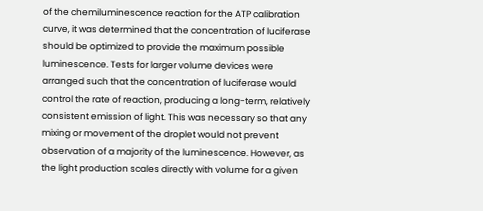of the chemiluminescence reaction for the ATP calibration curve, it was determined that the concentration of luciferase should be optimized to provide the maximum possible luminescence. Tests for larger volume devices were arranged such that the concentration of luciferase would control the rate of reaction, producing a long-term, relatively consistent emission of light. This was necessary so that any mixing or movement of the droplet would not prevent observation of a majority of the luminescence. However, as the light production scales directly with volume for a given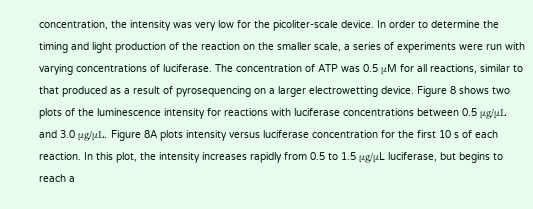concentration, the intensity was very low for the picoliter-scale device. In order to determine the timing and light production of the reaction on the smaller scale, a series of experiments were run with varying concentrations of luciferase. The concentration of ATP was 0.5 μM for all reactions, similar to that produced as a result of pyrosequencing on a larger electrowetting device. Figure 8 shows two plots of the luminescence intensity for reactions with luciferase concentrations between 0.5 μg/μL and 3.0 μg/μL. Figure 8A plots intensity versus luciferase concentration for the first 10 s of each reaction. In this plot, the intensity increases rapidly from 0.5 to 1.5 μg/μL luciferase, but begins to reach a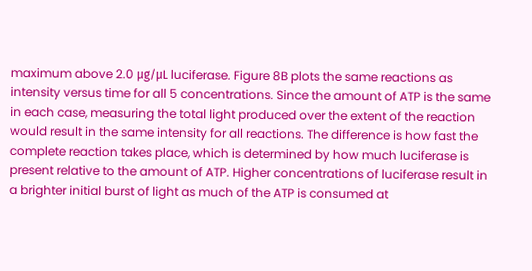maximum above 2.0 μg/μL luciferase. Figure 8B plots the same reactions as intensity versus time for all 5 concentrations. Since the amount of ATP is the same in each case, measuring the total light produced over the extent of the reaction would result in the same intensity for all reactions. The difference is how fast the complete reaction takes place, which is determined by how much luciferase is present relative to the amount of ATP. Higher concentrations of luciferase result in a brighter initial burst of light as much of the ATP is consumed at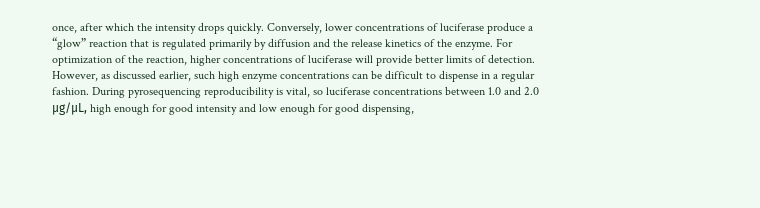once, after which the intensity drops quickly. Conversely, lower concentrations of luciferase produce a “glow” reaction that is regulated primarily by diffusion and the release kinetics of the enzyme. For optimization of the reaction, higher concentrations of luciferase will provide better limits of detection. However, as discussed earlier, such high enzyme concentrations can be difficult to dispense in a regular fashion. During pyrosequencing reproducibility is vital, so luciferase concentrations between 1.0 and 2.0 μg/μL, high enough for good intensity and low enough for good dispensing,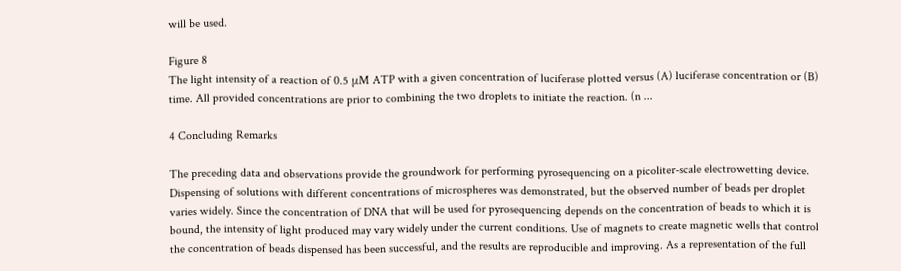will be used.

Figure 8
The light intensity of a reaction of 0.5 μM ATP with a given concentration of luciferase plotted versus (A) luciferase concentration or (B) time. All provided concentrations are prior to combining the two droplets to initiate the reaction. (n ...

4 Concluding Remarks

The preceding data and observations provide the groundwork for performing pyrosequencing on a picoliter-scale electrowetting device. Dispensing of solutions with different concentrations of microspheres was demonstrated, but the observed number of beads per droplet varies widely. Since the concentration of DNA that will be used for pyrosequencing depends on the concentration of beads to which it is bound, the intensity of light produced may vary widely under the current conditions. Use of magnets to create magnetic wells that control the concentration of beads dispensed has been successful, and the results are reproducible and improving. As a representation of the full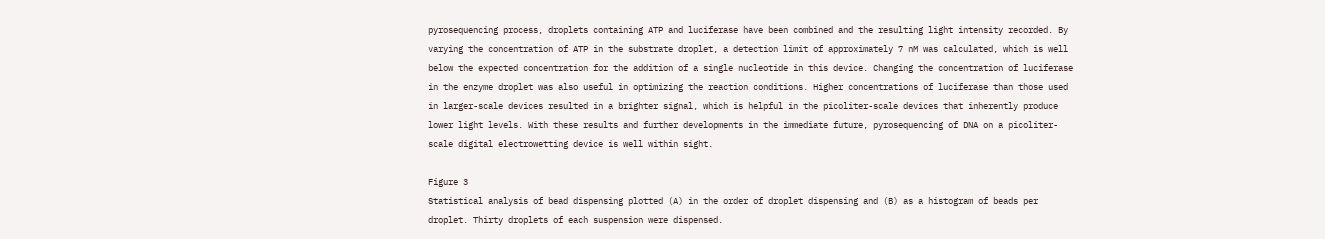pyrosequencing process, droplets containing ATP and luciferase have been combined and the resulting light intensity recorded. By varying the concentration of ATP in the substrate droplet, a detection limit of approximately 7 nM was calculated, which is well below the expected concentration for the addition of a single nucleotide in this device. Changing the concentration of luciferase in the enzyme droplet was also useful in optimizing the reaction conditions. Higher concentrations of luciferase than those used in larger-scale devices resulted in a brighter signal, which is helpful in the picoliter-scale devices that inherently produce lower light levels. With these results and further developments in the immediate future, pyrosequencing of DNA on a picoliter-scale digital electrowetting device is well within sight.

Figure 3
Statistical analysis of bead dispensing plotted (A) in the order of droplet dispensing and (B) as a histogram of beads per droplet. Thirty droplets of each suspension were dispensed.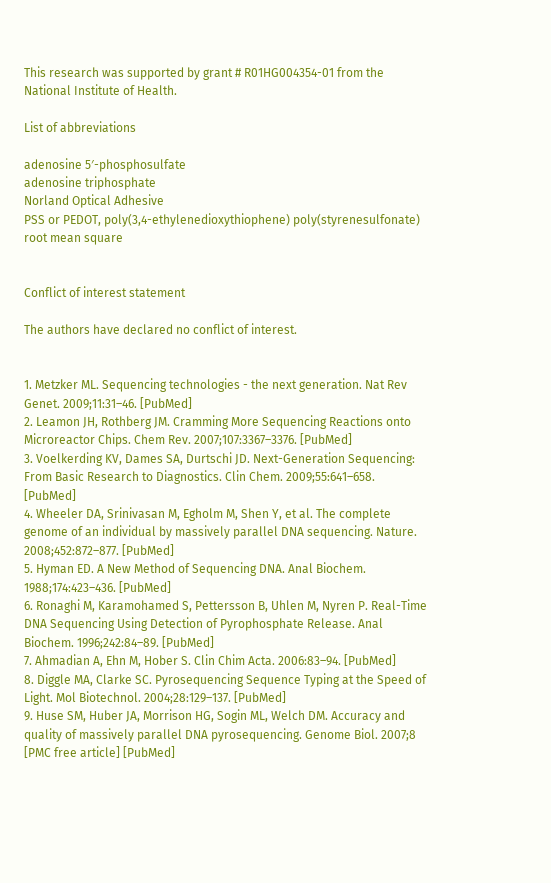This research was supported by grant # R01HG004354-01 from the National Institute of Health.

List of abbreviations

adenosine 5′-phosphosulfate
adenosine triphosphate
Norland Optical Adhesive
PSS or PEDOT, poly(3,4-ethylenedioxythiophene) poly(styrenesulfonate)
root mean square


Conflict of interest statement

The authors have declared no conflict of interest.


1. Metzker ML. Sequencing technologies - the next generation. Nat Rev Genet. 2009;11:31–46. [PubMed]
2. Leamon JH, Rothberg JM. Cramming More Sequencing Reactions onto Microreactor Chips. Chem Rev. 2007;107:3367–3376. [PubMed]
3. Voelkerding KV, Dames SA, Durtschi JD. Next-Generation Sequencing: From Basic Research to Diagnostics. Clin Chem. 2009;55:641–658. [PubMed]
4. Wheeler DA, Srinivasan M, Egholm M, Shen Y, et al. The complete genome of an individual by massively parallel DNA sequencing. Nature. 2008;452:872–877. [PubMed]
5. Hyman ED. A New Method of Sequencing DNA. Anal Biochem. 1988;174:423–436. [PubMed]
6. Ronaghi M, Karamohamed S, Pettersson B, Uhlen M, Nyren P. Real-Time DNA Sequencing Using Detection of Pyrophosphate Release. Anal Biochem. 1996;242:84–89. [PubMed]
7. Ahmadian A, Ehn M, Hober S. Clin Chim Acta. 2006:83–94. [PubMed]
8. Diggle MA, Clarke SC. Pyrosequencing Sequence Typing at the Speed of Light. Mol Biotechnol. 2004;28:129–137. [PubMed]
9. Huse SM, Huber JA, Morrison HG, Sogin ML, Welch DM. Accuracy and quality of massively parallel DNA pyrosequencing. Genome Biol. 2007;8 [PMC free article] [PubMed]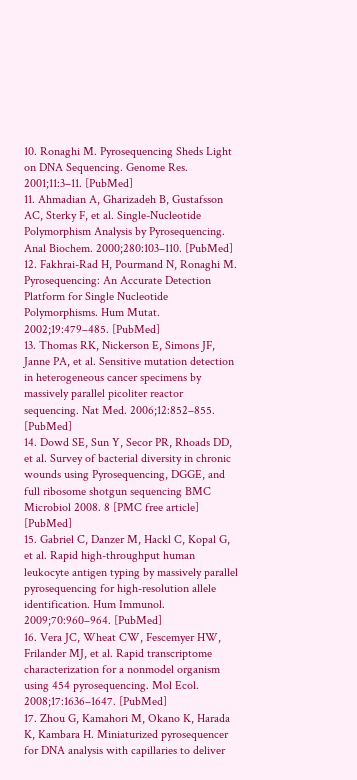10. Ronaghi M. Pyrosequencing Sheds Light on DNA Sequencing. Genome Res. 2001;11:3–11. [PubMed]
11. Ahmadian A, Gharizadeh B, Gustafsson AC, Sterky F, et al. Single-Nucleotide Polymorphism Analysis by Pyrosequencing. Anal Biochem. 2000;280:103–110. [PubMed]
12. Fakhrai-Rad H, Pourmand N, Ronaghi M. Pyrosequencing: An Accurate Detection Platform for Single Nucleotide Polymorphisms. Hum Mutat. 2002;19:479–485. [PubMed]
13. Thomas RK, Nickerson E, Simons JF, Janne PA, et al. Sensitive mutation detection in heterogeneous cancer specimens by massively parallel picoliter reactor sequencing. Nat Med. 2006;12:852–855. [PubMed]
14. Dowd SE, Sun Y, Secor PR, Rhoads DD, et al. Survey of bacterial diversity in chronic wounds using Pyrosequencing, DGGE, and full ribosome shotgun sequencing BMC Microbiol 2008. 8 [PMC free article] [PubMed]
15. Gabriel C, Danzer M, Hackl C, Kopal G, et al. Rapid high-throughput human leukocyte antigen typing by massively parallel pyrosequencing for high-resolution allele identification. Hum Immunol. 2009;70:960–964. [PubMed]
16. Vera JC, Wheat CW, Fescemyer HW, Frilander MJ, et al. Rapid transcriptome characterization for a nonmodel organism using 454 pyrosequencing. Mol Ecol. 2008;17:1636–1647. [PubMed]
17. Zhou G, Kamahori M, Okano K, Harada K, Kambara H. Miniaturized pyrosequencer for DNA analysis with capillaries to deliver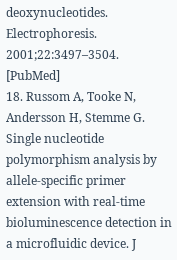deoxynucleotides. Electrophoresis. 2001;22:3497–3504. [PubMed]
18. Russom A, Tooke N, Andersson H, Stemme G. Single nucleotide polymorphism analysis by allele-specific primer extension with real-time bioluminescence detection in a microfluidic device. J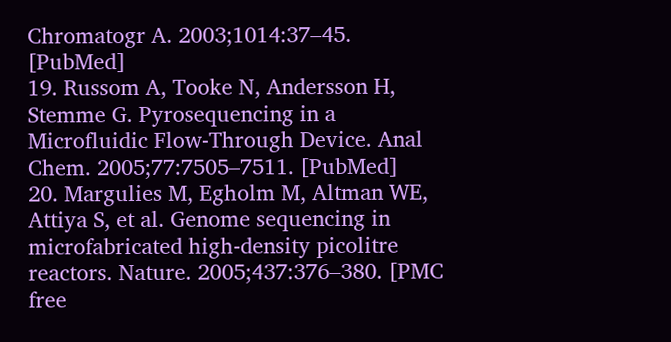Chromatogr A. 2003;1014:37–45. [PubMed]
19. Russom A, Tooke N, Andersson H, Stemme G. Pyrosequencing in a Microfluidic Flow-Through Device. Anal Chem. 2005;77:7505–7511. [PubMed]
20. Margulies M, Egholm M, Altman WE, Attiya S, et al. Genome sequencing in microfabricated high-density picolitre reactors. Nature. 2005;437:376–380. [PMC free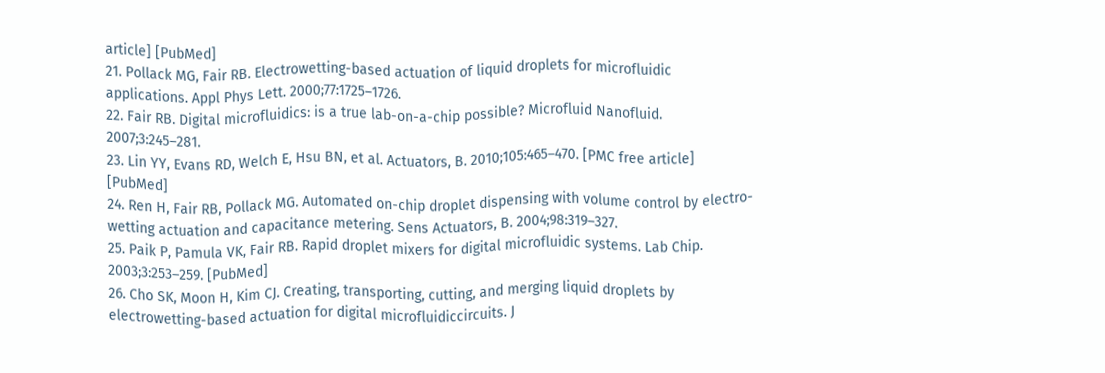article] [PubMed]
21. Pollack MG, Fair RB. Electrowetting-based actuation of liquid droplets for microfluidic applications. Appl Phys Lett. 2000;77:1725–1726.
22. Fair RB. Digital microfluidics: is a true lab-on-a-chip possible? Microfluid Nanofluid. 2007;3:245–281.
23. Lin YY, Evans RD, Welch E, Hsu BN, et al. Actuators, B. 2010;105:465–470. [PMC free article] [PubMed]
24. Ren H, Fair RB, Pollack MG. Automated on-chip droplet dispensing with volume control by electro-wetting actuation and capacitance metering. Sens Actuators, B. 2004;98:319–327.
25. Paik P, Pamula VK, Fair RB. Rapid droplet mixers for digital microfluidic systems. Lab Chip. 2003;3:253–259. [PubMed]
26. Cho SK, Moon H, Kim CJ. Creating, transporting, cutting, and merging liquid droplets by electrowetting-based actuation for digital microfluidiccircuits. J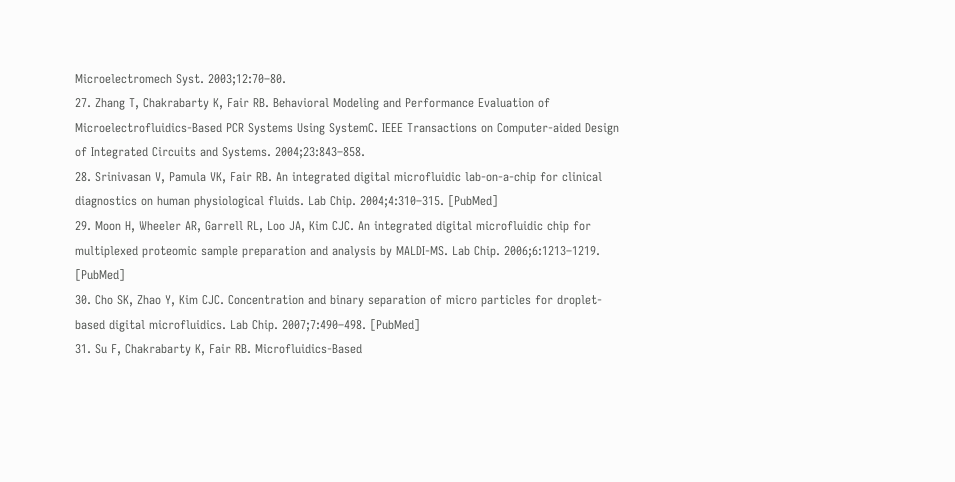Microelectromech Syst. 2003;12:70–80.
27. Zhang T, Chakrabarty K, Fair RB. Behavioral Modeling and Performance Evaluation of Microelectrofluidics-Based PCR Systems Using SystemC. IEEE Transactions on Computer-aided Design of Integrated Circuits and Systems. 2004;23:843–858.
28. Srinivasan V, Pamula VK, Fair RB. An integrated digital microfluidic lab-on-a-chip for clinical diagnostics on human physiological fluids. Lab Chip. 2004;4:310–315. [PubMed]
29. Moon H, Wheeler AR, Garrell RL, Loo JA, Kim CJC. An integrated digital microfluidic chip for multiplexed proteomic sample preparation and analysis by MALDI-MS. Lab Chip. 2006;6:1213–1219. [PubMed]
30. Cho SK, Zhao Y, Kim CJC. Concentration and binary separation of micro particles for droplet-based digital microfluidics. Lab Chip. 2007;7:490–498. [PubMed]
31. Su F, Chakrabarty K, Fair RB. Microfluidics-Based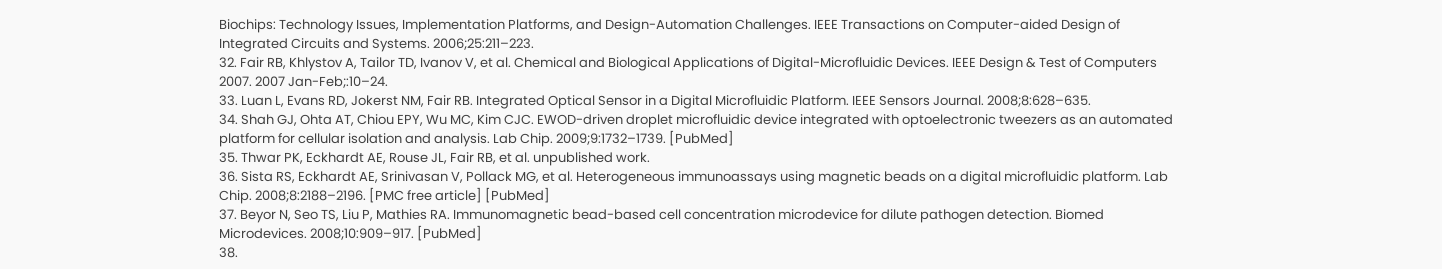Biochips: Technology Issues, Implementation Platforms, and Design-Automation Challenges. IEEE Transactions on Computer-aided Design of Integrated Circuits and Systems. 2006;25:211–223.
32. Fair RB, Khlystov A, Tailor TD, Ivanov V, et al. Chemical and Biological Applications of Digital-Microfluidic Devices. IEEE Design & Test of Computers 2007. 2007 Jan-Feb;:10–24.
33. Luan L, Evans RD, Jokerst NM, Fair RB. Integrated Optical Sensor in a Digital Microfluidic Platform. IEEE Sensors Journal. 2008;8:628–635.
34. Shah GJ, Ohta AT, Chiou EPY, Wu MC, Kim CJC. EWOD-driven droplet microfluidic device integrated with optoelectronic tweezers as an automated platform for cellular isolation and analysis. Lab Chip. 2009;9:1732–1739. [PubMed]
35. Thwar PK, Eckhardt AE, Rouse JL, Fair RB, et al. unpublished work.
36. Sista RS, Eckhardt AE, Srinivasan V, Pollack MG, et al. Heterogeneous immunoassays using magnetic beads on a digital microfluidic platform. Lab Chip. 2008;8:2188–2196. [PMC free article] [PubMed]
37. Beyor N, Seo TS, Liu P, Mathies RA. Immunomagnetic bead-based cell concentration microdevice for dilute pathogen detection. Biomed Microdevices. 2008;10:909–917. [PubMed]
38.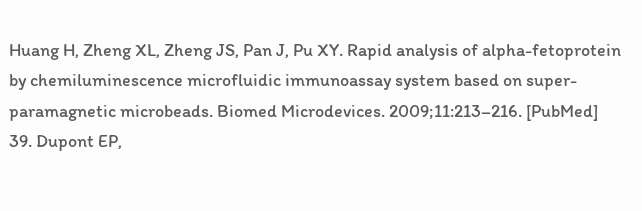Huang H, Zheng XL, Zheng JS, Pan J, Pu XY. Rapid analysis of alpha-fetoprotein by chemiluminescence microfluidic immunoassay system based on super-paramagnetic microbeads. Biomed Microdevices. 2009;11:213–216. [PubMed]
39. Dupont EP,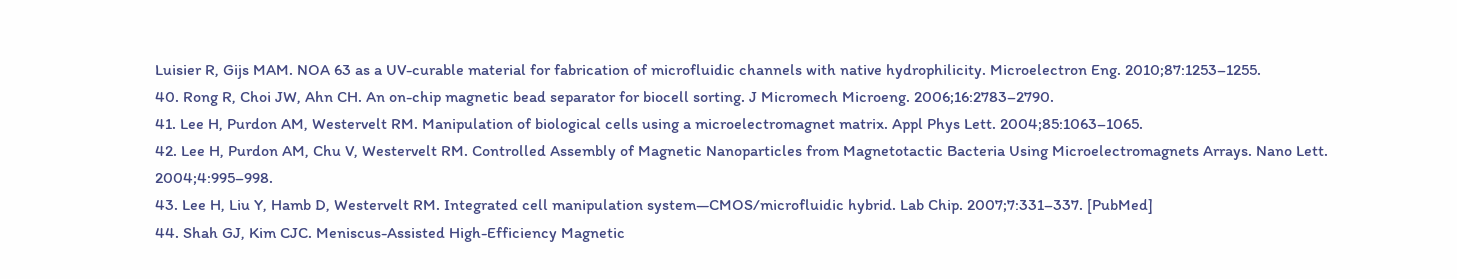Luisier R, Gijs MAM. NOA 63 as a UV-curable material for fabrication of microfluidic channels with native hydrophilicity. Microelectron Eng. 2010;87:1253–1255.
40. Rong R, Choi JW, Ahn CH. An on-chip magnetic bead separator for biocell sorting. J Micromech Microeng. 2006;16:2783–2790.
41. Lee H, Purdon AM, Westervelt RM. Manipulation of biological cells using a microelectromagnet matrix. Appl Phys Lett. 2004;85:1063–1065.
42. Lee H, Purdon AM, Chu V, Westervelt RM. Controlled Assembly of Magnetic Nanoparticles from Magnetotactic Bacteria Using Microelectromagnets Arrays. Nano Lett. 2004;4:995–998.
43. Lee H, Liu Y, Hamb D, Westervelt RM. Integrated cell manipulation system—CMOS/microfluidic hybrid. Lab Chip. 2007;7:331–337. [PubMed]
44. Shah GJ, Kim CJC. Meniscus-Assisted High-Efficiency Magnetic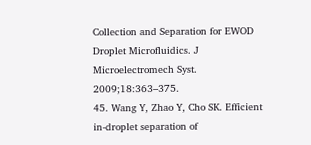Collection and Separation for EWOD Droplet Microfluidics. J Microelectromech Syst. 2009;18:363–375.
45. Wang Y, Zhao Y, Cho SK. Efficient in-droplet separation of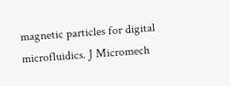magnetic particles for digital microfluidics. J Micromech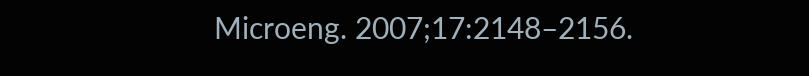Microeng. 2007;17:2148–2156.